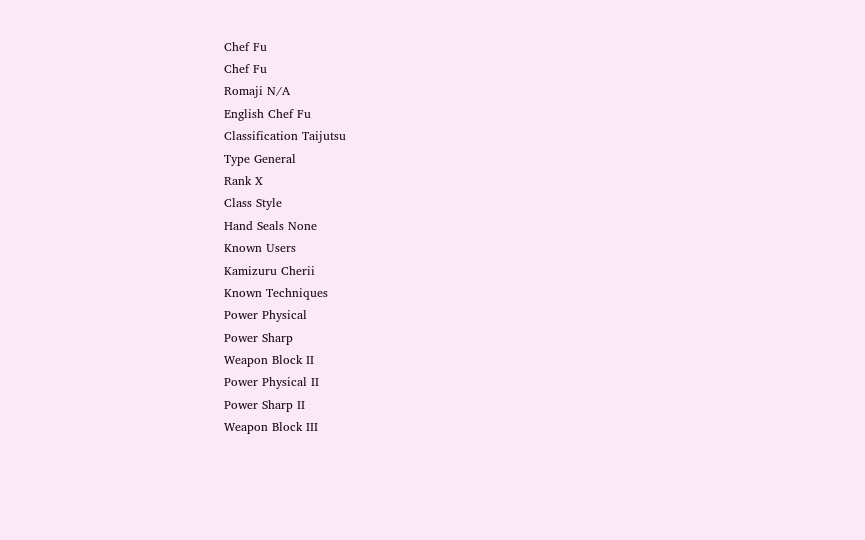Chef Fu
Chef Fu
Romaji N/A
English Chef Fu
Classification Taijutsu
Type General
Rank X
Class Style
Hand Seals None
Known Users
Kamizuru Cherii
Known Techniques
Power Physical
Power Sharp
Weapon Block II
Power Physical II
Power Sharp II
Weapon Block III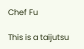Chef Fu

This is a taijutsu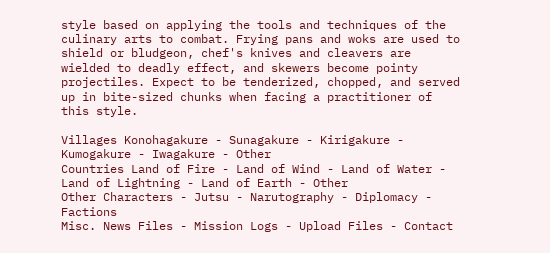style based on applying the tools and techniques of the culinary arts to combat. Frying pans and woks are used to shield or bludgeon, chef's knives and cleavers are wielded to deadly effect, and skewers become pointy projectiles. Expect to be tenderized, chopped, and served up in bite-sized chunks when facing a practitioner of this style.

Villages Konohagakure - Sunagakure - Kirigakure - Kumogakure - Iwagakure - Other
Countries Land of Fire - Land of Wind - Land of Water - Land of Lightning - Land of Earth - Other
Other Characters - Jutsu - Narutography - Diplomacy - Factions
Misc. News Files - Mission Logs - Upload Files - Contact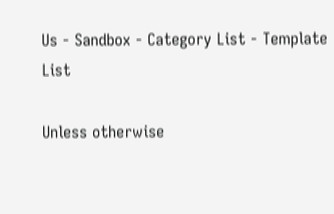Us - Sandbox - Category List - Template List

Unless otherwise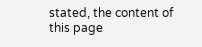stated, the content of this page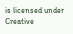is licensed under Creative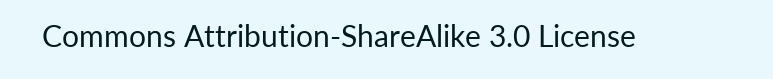Commons Attribution-ShareAlike 3.0 License